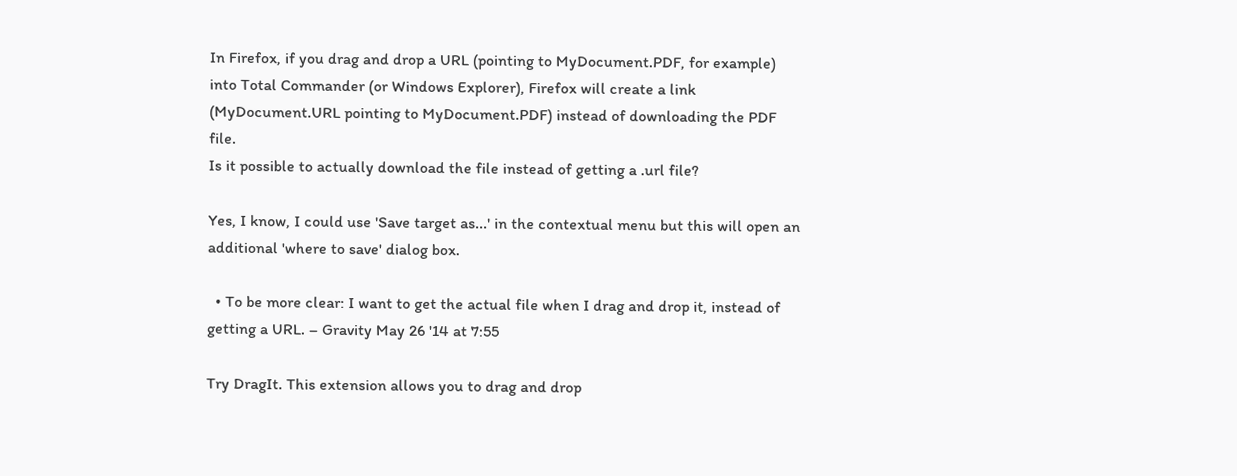In Firefox, if you drag and drop a URL (pointing to MyDocument.PDF, for example) into Total Commander (or Windows Explorer), Firefox will create a link (MyDocument.URL pointing to MyDocument.PDF) instead of downloading the PDF file.
Is it possible to actually download the file instead of getting a .url file?

Yes, I know, I could use 'Save target as...' in the contextual menu but this will open an additional 'where to save' dialog box.

  • To be more clear: I want to get the actual file when I drag and drop it, instead of getting a URL. – Gravity May 26 '14 at 7:55

Try DragIt. This extension allows you to drag and drop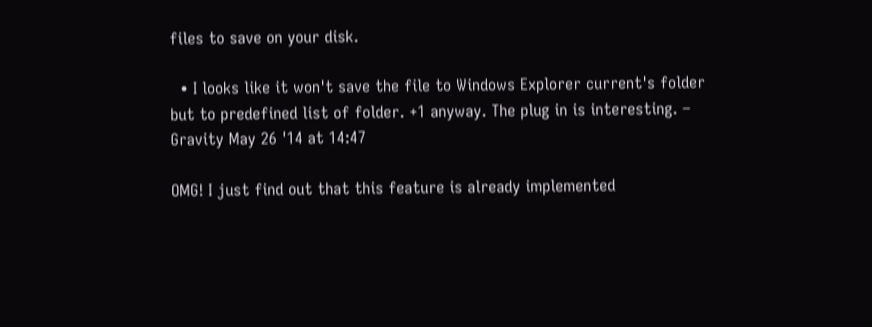files to save on your disk.

  • I looks like it won't save the file to Windows Explorer current's folder but to predefined list of folder. +1 anyway. The plug in is interesting. – Gravity May 26 '14 at 14:47

OMG! I just find out that this feature is already implemented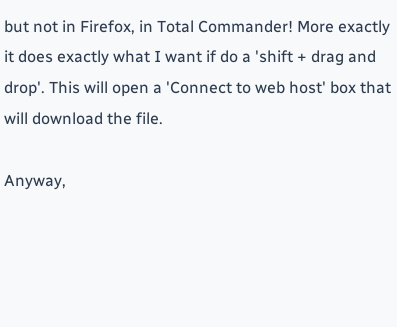but not in Firefox, in Total Commander! More exactly it does exactly what I want if do a 'shift + drag and drop'. This will open a 'Connect to web host' box that will download the file.

Anyway,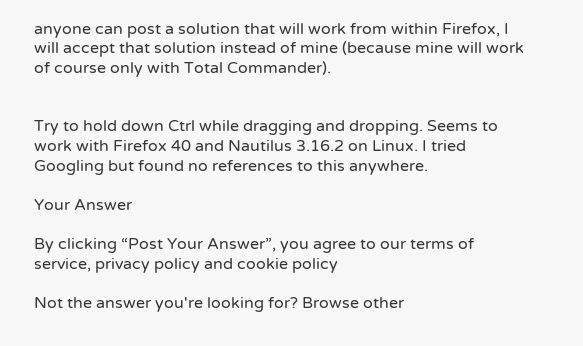anyone can post a solution that will work from within Firefox, I will accept that solution instead of mine (because mine will work of course only with Total Commander).


Try to hold down Ctrl while dragging and dropping. Seems to work with Firefox 40 and Nautilus 3.16.2 on Linux. I tried Googling but found no references to this anywhere.

Your Answer

By clicking “Post Your Answer”, you agree to our terms of service, privacy policy and cookie policy

Not the answer you're looking for? Browse other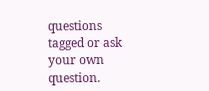questions tagged or ask your own question.